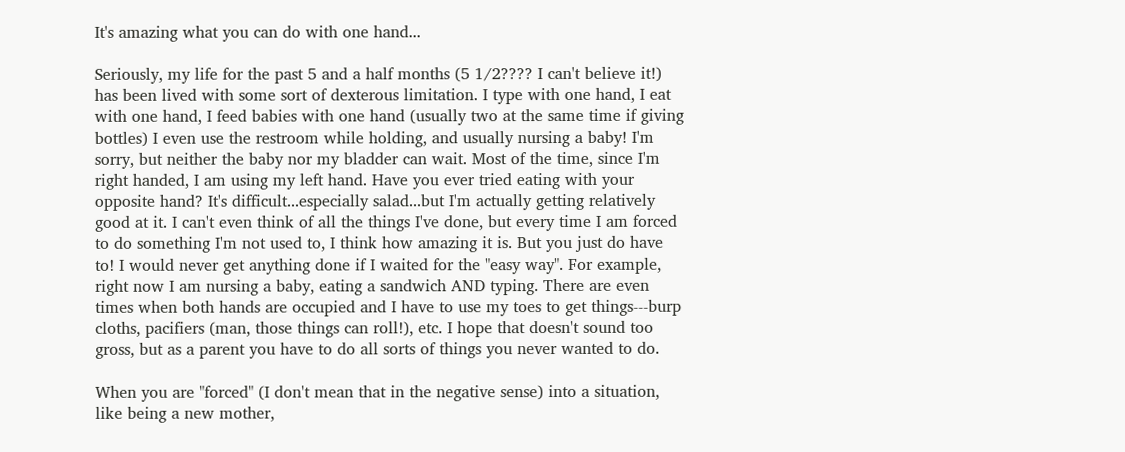It's amazing what you can do with one hand...

Seriously, my life for the past 5 and a half months (5 1/2???? I can't believe it!) has been lived with some sort of dexterous limitation. I type with one hand, I eat with one hand, I feed babies with one hand (usually two at the same time if giving bottles) I even use the restroom while holding, and usually nursing a baby! I'm sorry, but neither the baby nor my bladder can wait. Most of the time, since I'm right handed, I am using my left hand. Have you ever tried eating with your opposite hand? It's difficult...especially salad...but I'm actually getting relatively good at it. I can't even think of all the things I've done, but every time I am forced to do something I'm not used to, I think how amazing it is. But you just do have to! I would never get anything done if I waited for the "easy way". For example, right now I am nursing a baby, eating a sandwich AND typing. There are even times when both hands are occupied and I have to use my toes to get things---burp cloths, pacifiers (man, those things can roll!), etc. I hope that doesn't sound too gross, but as a parent you have to do all sorts of things you never wanted to do.

When you are "forced" (I don't mean that in the negative sense) into a situation, like being a new mother,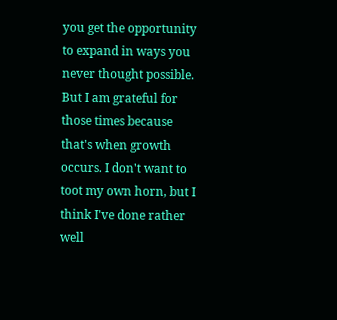you get the opportunity to expand in ways you never thought possible. But I am grateful for those times because that's when growth occurs. I don't want to toot my own horn, but I think I've done rather well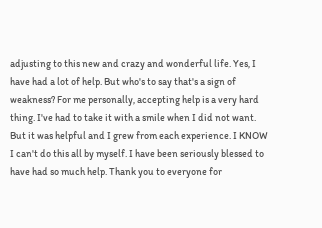adjusting to this new and crazy and wonderful life. Yes, I have had a lot of help. But who's to say that's a sign of weakness? For me personally, accepting help is a very hard thing. I've had to take it with a smile when I did not want. But it was helpful and I grew from each experience. I KNOW I can't do this all by myself. I have been seriously blessed to have had so much help. Thank you to everyone for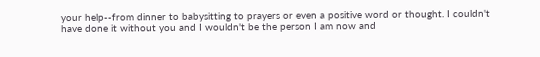your help--from dinner to babysitting to prayers or even a positive word or thought. I couldn't have done it without you and I wouldn't be the person I am now and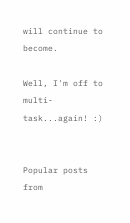will continue to become.

Well, I'm off to multi-task...again! :)


Popular posts from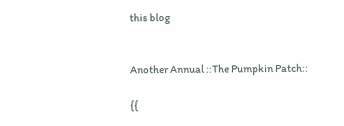this blog


Another Annual ::The Pumpkin Patch::

{{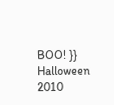BOO! }} Halloween 2010